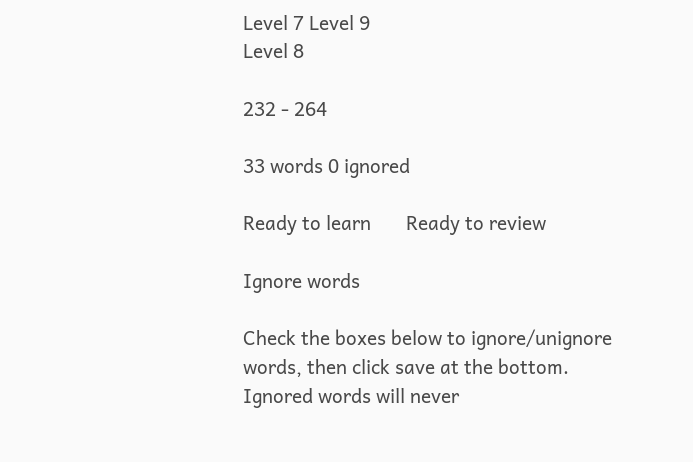Level 7 Level 9
Level 8

232 - 264

33 words 0 ignored

Ready to learn       Ready to review

Ignore words

Check the boxes below to ignore/unignore words, then click save at the bottom. Ignored words will never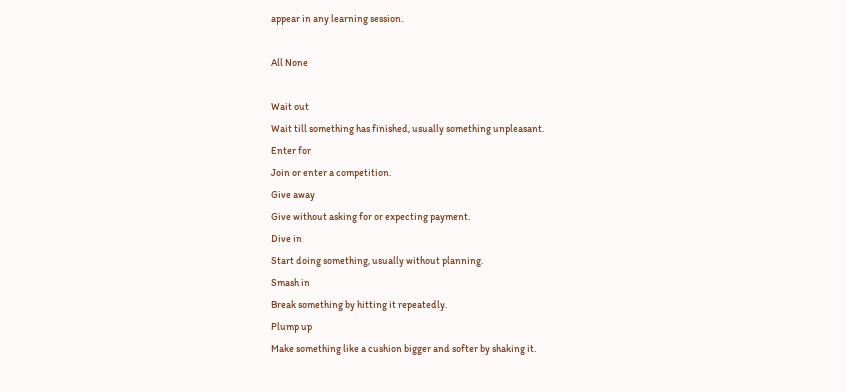appear in any learning session.

All None

Wait out
Wait till something has finished, usually something unpleasant.
Enter for
Join or enter a competition.
Give away
Give without asking for or expecting payment.
Dive in
Start doing something, usually without planning.
Smash in
Break something by hitting it repeatedly.
Plump up
Make something like a cushion bigger and softer by shaking it.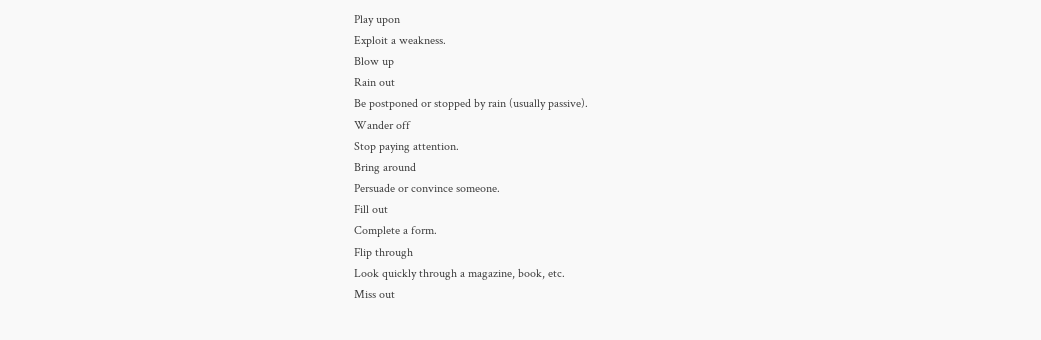Play upon
Exploit a weakness.
Blow up
Rain out
Be postponed or stopped by rain (usually passive).
Wander off
Stop paying attention.
Bring around
Persuade or convince someone.
Fill out
Complete a form.
Flip through
Look quickly through a magazine, book, etc.
Miss out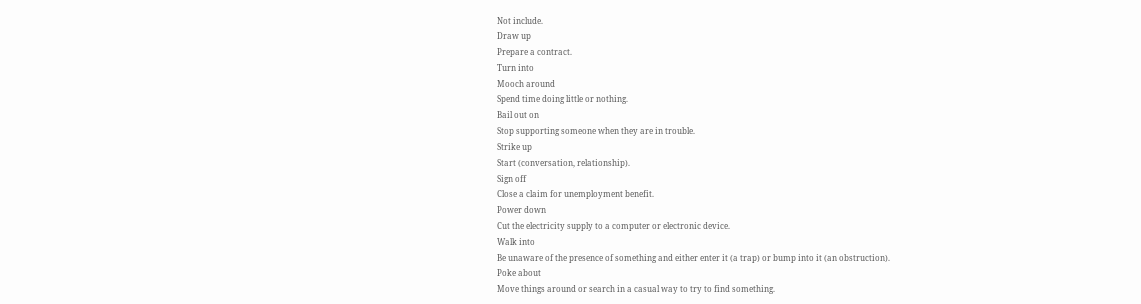Not include.
Draw up
Prepare a contract.
Turn into
Mooch around
Spend time doing little or nothing.
Bail out on
Stop supporting someone when they are in trouble.
Strike up
Start (conversation, relationship).
Sign off
Close a claim for unemployment benefit.
Power down
Cut the electricity supply to a computer or electronic device.
Walk into
Be unaware of the presence of something and either enter it (a trap) or bump into it (an obstruction).
Poke about
Move things around or search in a casual way to try to find something.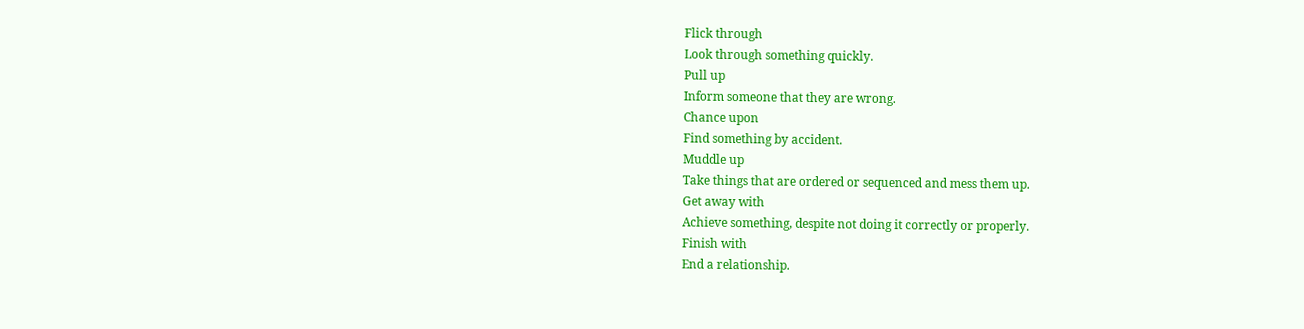Flick through
Look through something quickly.
Pull up
Inform someone that they are wrong.
Chance upon
Find something by accident.
Muddle up
Take things that are ordered or sequenced and mess them up.
Get away with
Achieve something, despite not doing it correctly or properly.
Finish with
End a relationship.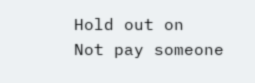Hold out on
Not pay someone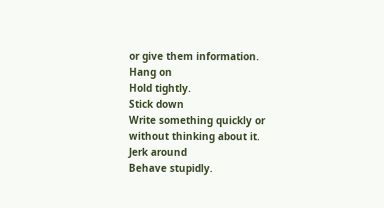or give them information.
Hang on
Hold tightly.
Stick down
Write something quickly or without thinking about it.
Jerk around
Behave stupidly.